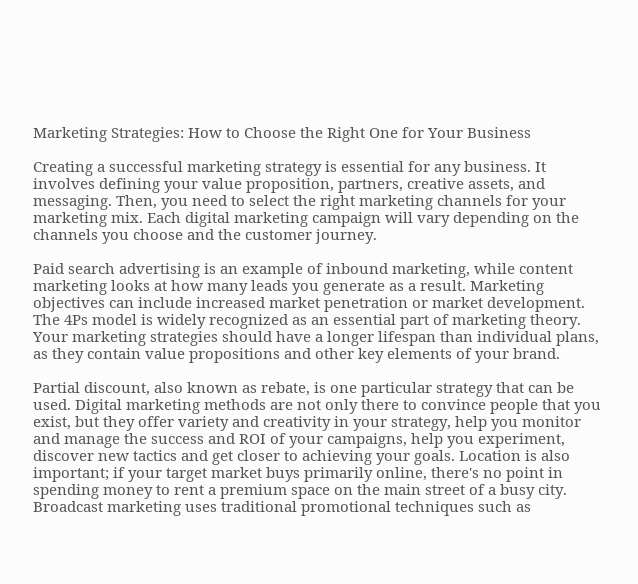Marketing Strategies: How to Choose the Right One for Your Business

Creating a successful marketing strategy is essential for any business. It involves defining your value proposition, partners, creative assets, and messaging. Then, you need to select the right marketing channels for your marketing mix. Each digital marketing campaign will vary depending on the channels you choose and the customer journey.

Paid search advertising is an example of inbound marketing, while content marketing looks at how many leads you generate as a result. Marketing objectives can include increased market penetration or market development. The 4Ps model is widely recognized as an essential part of marketing theory. Your marketing strategies should have a longer lifespan than individual plans, as they contain value propositions and other key elements of your brand.

Partial discount, also known as rebate, is one particular strategy that can be used. Digital marketing methods are not only there to convince people that you exist, but they offer variety and creativity in your strategy, help you monitor and manage the success and ROI of your campaigns, help you experiment, discover new tactics and get closer to achieving your goals. Location is also important; if your target market buys primarily online, there's no point in spending money to rent a premium space on the main street of a busy city. Broadcast marketing uses traditional promotional techniques such as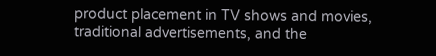product placement in TV shows and movies, traditional advertisements, and the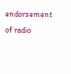endorsement of radio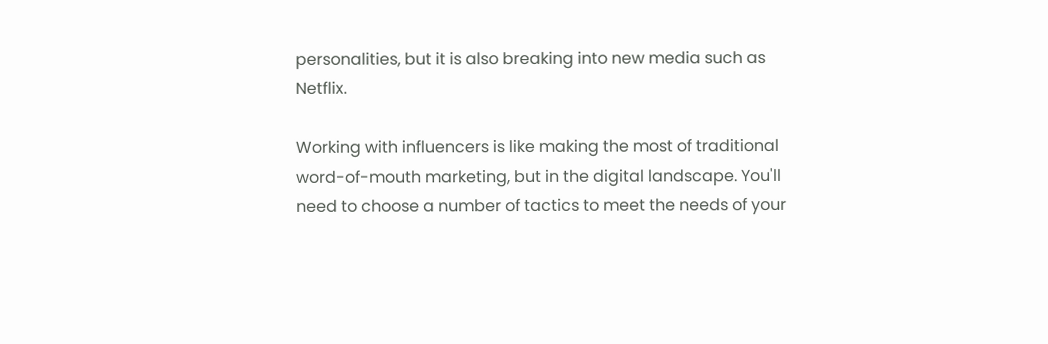personalities, but it is also breaking into new media such as Netflix.

Working with influencers is like making the most of traditional word-of-mouth marketing, but in the digital landscape. You'll need to choose a number of tactics to meet the needs of your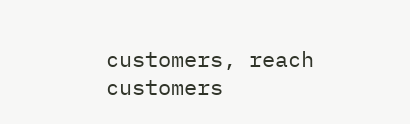customers, reach customers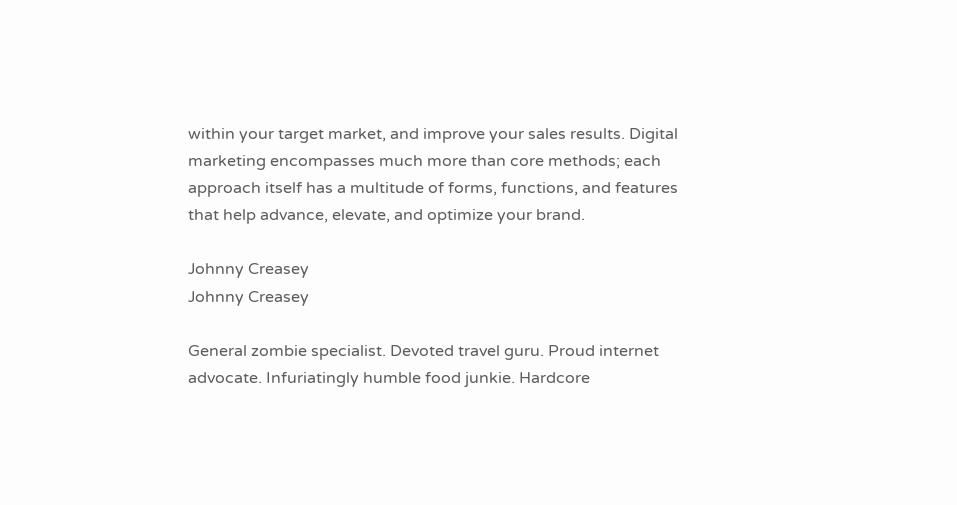within your target market, and improve your sales results. Digital marketing encompasses much more than core methods; each approach itself has a multitude of forms, functions, and features that help advance, elevate, and optimize your brand.

Johnny Creasey
Johnny Creasey

General zombie specialist. Devoted travel guru. Proud internet advocate. Infuriatingly humble food junkie. Hardcore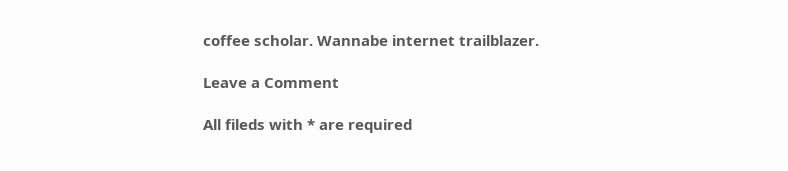coffee scholar. Wannabe internet trailblazer.

Leave a Comment

All fileds with * are required